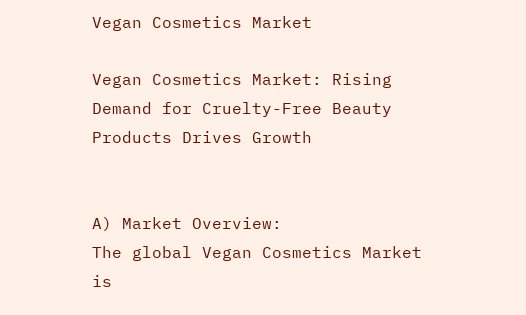Vegan Cosmetics Market

Vegan Cosmetics Market: Rising Demand for Cruelty-Free Beauty Products Drives Growth


A) Market Overview:
The global Vegan Cosmetics Market is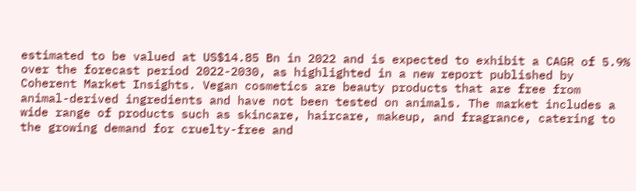estimated to be valued at US$14.85 Bn in 2022 and is expected to exhibit a CAGR of 5.9% over the forecast period 2022-2030, as highlighted in a new report published by Coherent Market Insights. Vegan cosmetics are beauty products that are free from animal-derived ingredients and have not been tested on animals. The market includes a wide range of products such as skincare, haircare, makeup, and fragrance, catering to the growing demand for cruelty-free and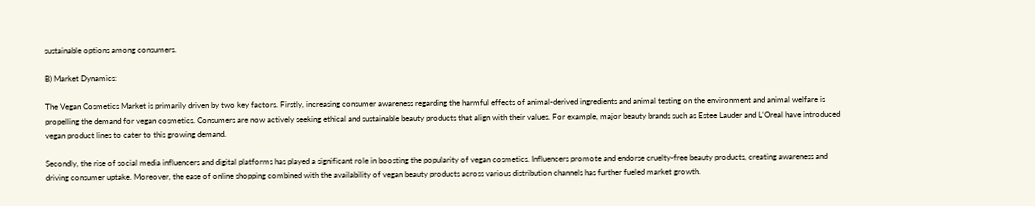sustainable options among consumers.

B) Market Dynamics:

The Vegan Cosmetics Market is primarily driven by two key factors. Firstly, increasing consumer awareness regarding the harmful effects of animal-derived ingredients and animal testing on the environment and animal welfare is propelling the demand for vegan cosmetics. Consumers are now actively seeking ethical and sustainable beauty products that align with their values. For example, major beauty brands such as Estee Lauder and L’Oreal have introduced vegan product lines to cater to this growing demand.

Secondly, the rise of social media influencers and digital platforms has played a significant role in boosting the popularity of vegan cosmetics. Influencers promote and endorse cruelty-free beauty products, creating awareness and driving consumer uptake. Moreover, the ease of online shopping combined with the availability of vegan beauty products across various distribution channels has further fueled market growth.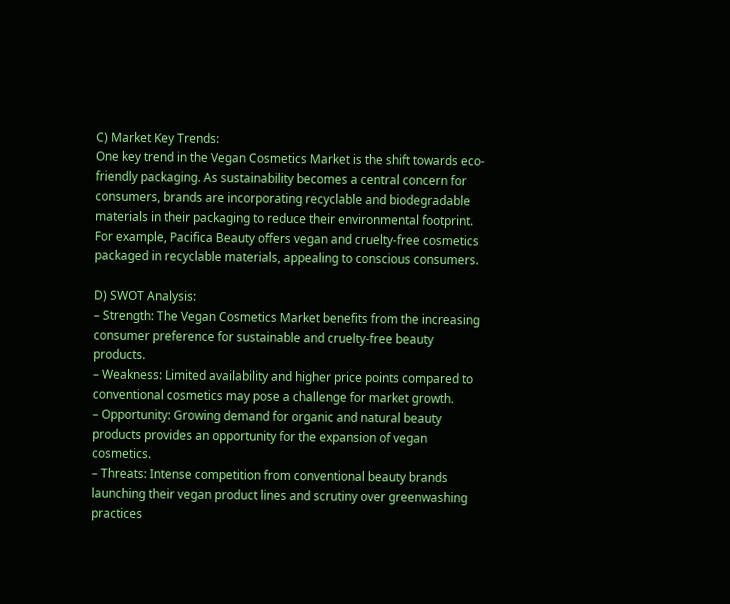C) Market Key Trends:
One key trend in the Vegan Cosmetics Market is the shift towards eco-friendly packaging. As sustainability becomes a central concern for consumers, brands are incorporating recyclable and biodegradable materials in their packaging to reduce their environmental footprint. For example, Pacifica Beauty offers vegan and cruelty-free cosmetics packaged in recyclable materials, appealing to conscious consumers.

D) SWOT Analysis:
– Strength: The Vegan Cosmetics Market benefits from the increasing consumer preference for sustainable and cruelty-free beauty products.
– Weakness: Limited availability and higher price points compared to conventional cosmetics may pose a challenge for market growth.
– Opportunity: Growing demand for organic and natural beauty products provides an opportunity for the expansion of vegan cosmetics.
– Threats: Intense competition from conventional beauty brands launching their vegan product lines and scrutiny over greenwashing practices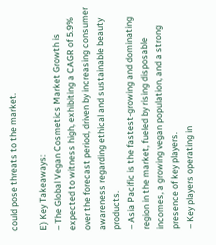could pose threats to the market.

E) Key Takeaways:
– The Global Vegan Cosmetics Market Growth is expected to witness high, exhibiting a CAGR of 5.9% over the forecast period, driven by increasing consumer awareness regarding ethical and sustainable beauty products.
– Asia Pacific is the fastest-growing and dominating region in the market, fueled by rising disposable incomes, a growing vegan population, and a strong presence of key players.
– Key players operating in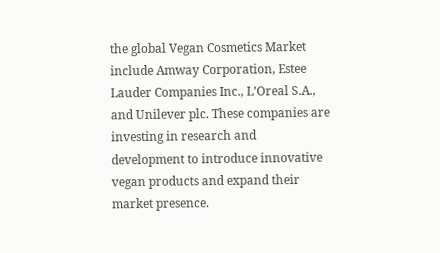the global Vegan Cosmetics Market include Amway Corporation, Estee Lauder Companies Inc., L’Oreal S.A., and Unilever plc. These companies are investing in research and development to introduce innovative vegan products and expand their market presence.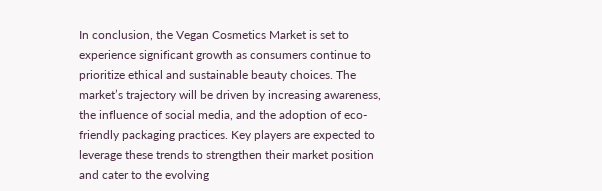In conclusion, the Vegan Cosmetics Market is set to experience significant growth as consumers continue to prioritize ethical and sustainable beauty choices. The market’s trajectory will be driven by increasing awareness, the influence of social media, and the adoption of eco-friendly packaging practices. Key players are expected to leverage these trends to strengthen their market position and cater to the evolving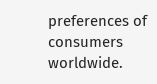preferences of consumers worldwide.